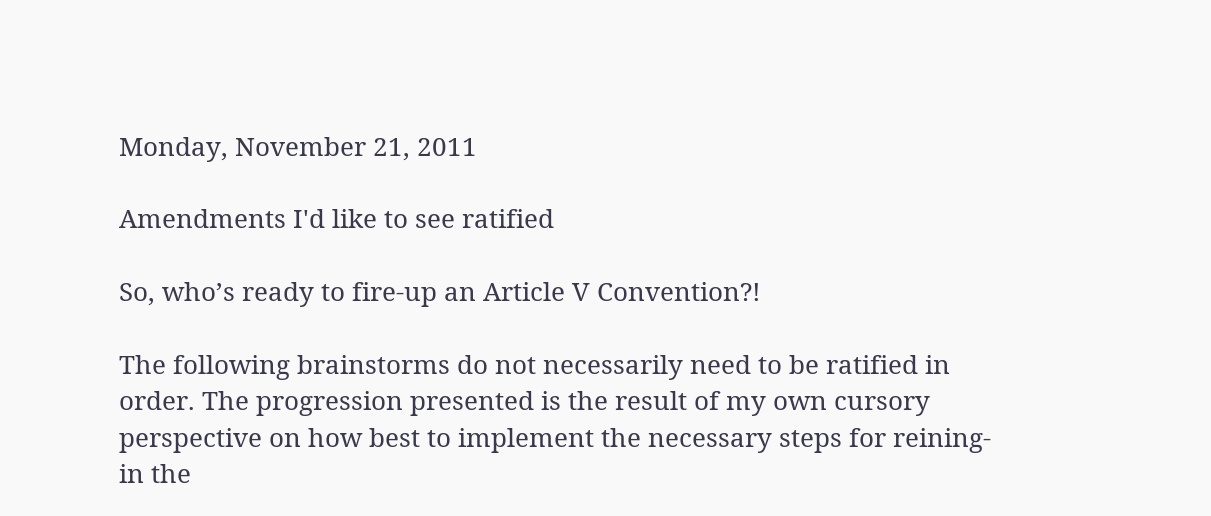Monday, November 21, 2011

Amendments I'd like to see ratified

So, who’s ready to fire-up an Article V Convention?!

The following brainstorms do not necessarily need to be ratified in order. The progression presented is the result of my own cursory perspective on how best to implement the necessary steps for reining-in the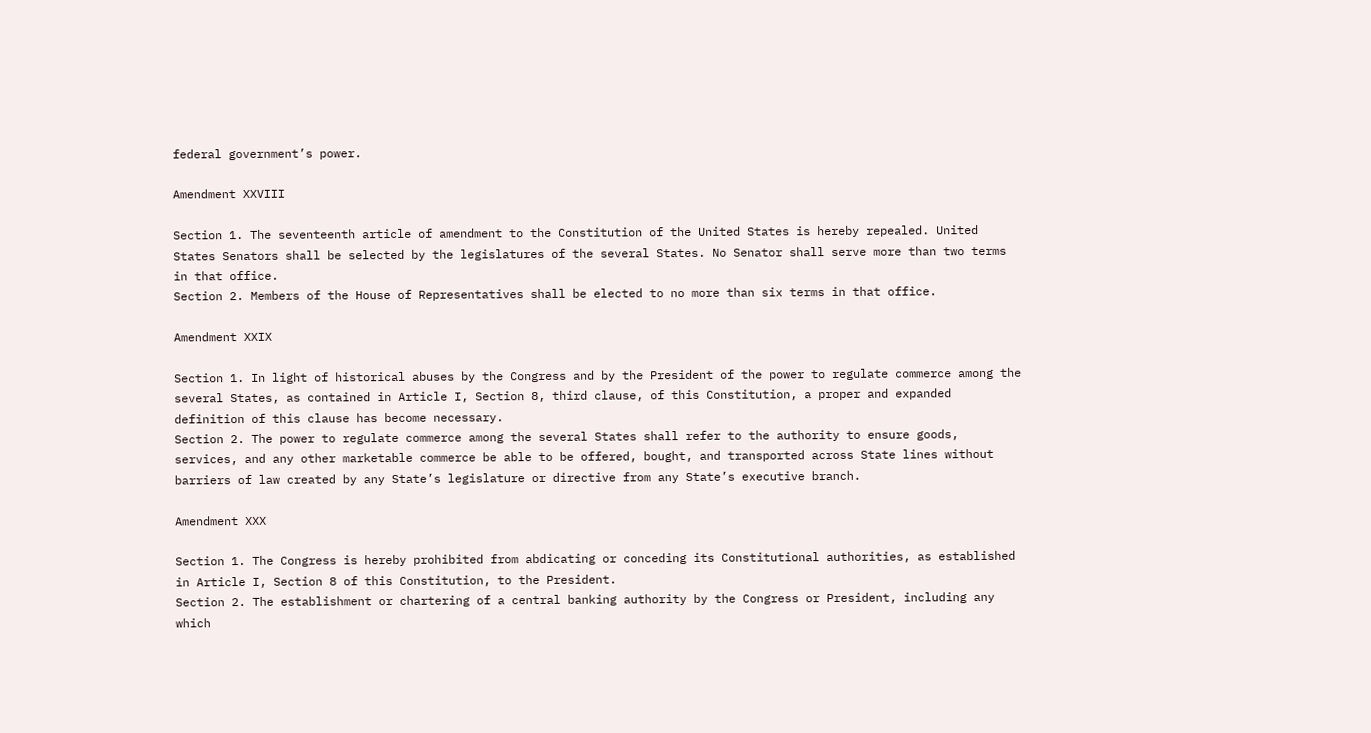federal government’s power.

Amendment XXVIII

Section 1. The seventeenth article of amendment to the Constitution of the United States is hereby repealed. United States Senators shall be selected by the legislatures of the several States. No Senator shall serve more than two terms in that office.
Section 2. Members of the House of Representatives shall be elected to no more than six terms in that office.

Amendment XXIX

Section 1. In light of historical abuses by the Congress and by the President of the power to regulate commerce among the several States, as contained in Article I, Section 8, third clause, of this Constitution, a proper and expanded definition of this clause has become necessary.
Section 2. The power to regulate commerce among the several States shall refer to the authority to ensure goods, services, and any other marketable commerce be able to be offered, bought, and transported across State lines without barriers of law created by any State’s legislature or directive from any State’s executive branch.

Amendment XXX

Section 1. The Congress is hereby prohibited from abdicating or conceding its Constitutional authorities, as established in Article I, Section 8 of this Constitution, to the President.
Section 2. The establishment or chartering of a central banking authority by the Congress or President, including any which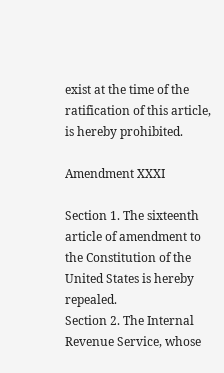exist at the time of the ratification of this article, is hereby prohibited.

Amendment XXXI

Section 1. The sixteenth article of amendment to the Constitution of the United States is hereby repealed.
Section 2. The Internal Revenue Service, whose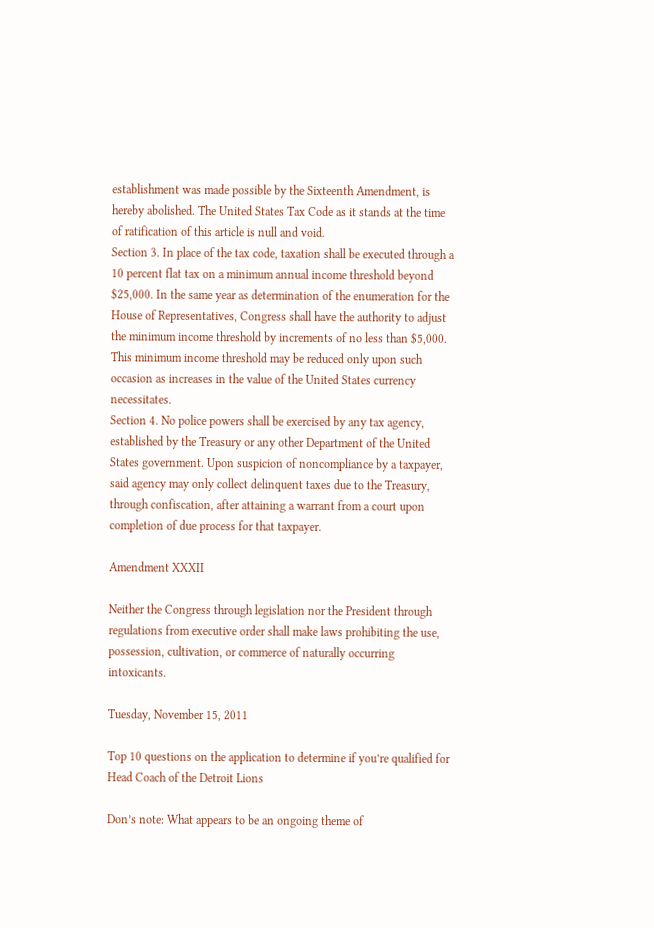establishment was made possible by the Sixteenth Amendment, is hereby abolished. The United States Tax Code as it stands at the time of ratification of this article is null and void.
Section 3. In place of the tax code, taxation shall be executed through a 10 percent flat tax on a minimum annual income threshold beyond $25,000. In the same year as determination of the enumeration for the House of Representatives, Congress shall have the authority to adjust the minimum income threshold by increments of no less than $5,000. This minimum income threshold may be reduced only upon such occasion as increases in the value of the United States currency necessitates.
Section 4. No police powers shall be exercised by any tax agency, established by the Treasury or any other Department of the United States government. Upon suspicion of noncompliance by a taxpayer, said agency may only collect delinquent taxes due to the Treasury, through confiscation, after attaining a warrant from a court upon completion of due process for that taxpayer.

Amendment XXXII

Neither the Congress through legislation nor the President through regulations from executive order shall make laws prohibiting the use, possession, cultivation, or commerce of naturally occurring intoxicants.

Tuesday, November 15, 2011

Top 10 questions on the application to determine if you’re qualified for Head Coach of the Detroit Lions

Don’s note: What appears to be an ongoing theme of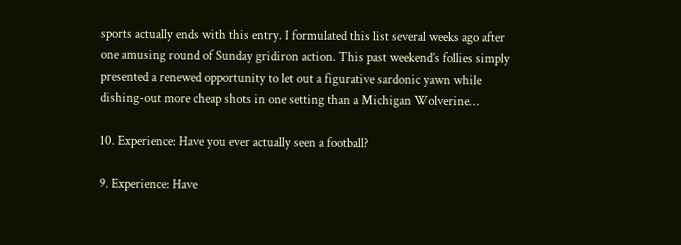sports actually ends with this entry. I formulated this list several weeks ago after one amusing round of Sunday gridiron action. This past weekend’s follies simply presented a renewed opportunity to let out a figurative sardonic yawn while dishing-out more cheap shots in one setting than a Michigan Wolverine…

10. Experience: Have you ever actually seen a football?

9. Experience: Have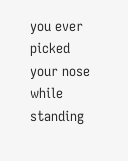you ever picked your nose while standing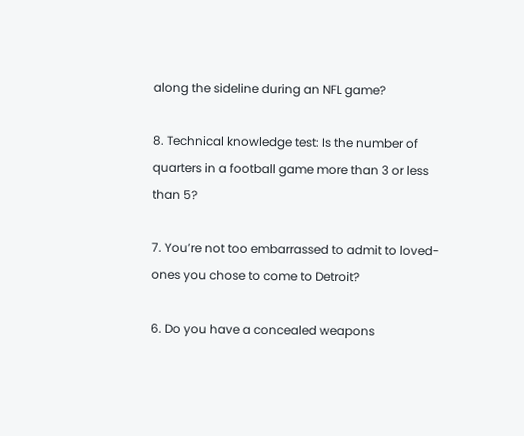along the sideline during an NFL game?

8. Technical knowledge test: Is the number of quarters in a football game more than 3 or less than 5?

7. You’re not too embarrassed to admit to loved-ones you chose to come to Detroit?

6. Do you have a concealed weapons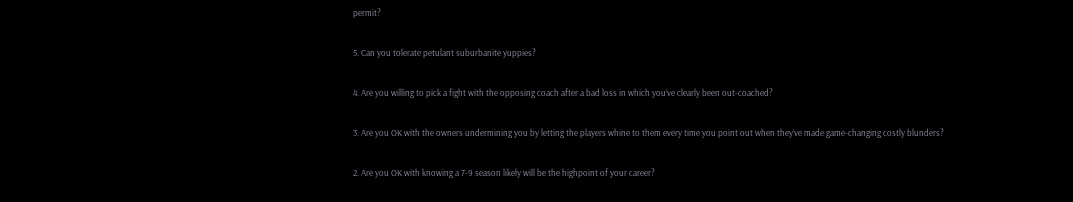permit?

5. Can you tolerate petulant suburbanite yuppies?

4. Are you willing to pick a fight with the opposing coach after a bad loss in which you’ve clearly been out-coached?

3. Are you OK with the owners undermining you by letting the players whine to them every time you point out when they’ve made game-changing costly blunders?

2. Are you OK with knowing a 7-9 season likely will be the highpoint of your career?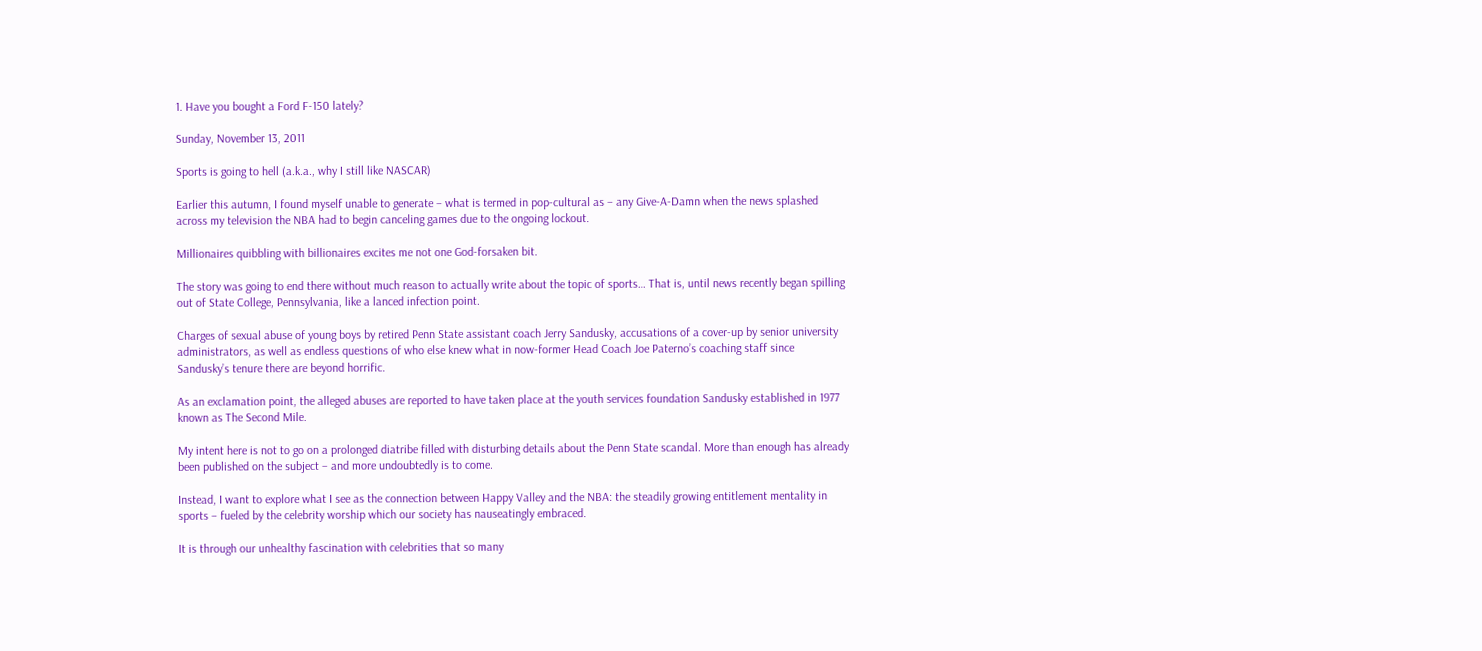1. Have you bought a Ford F-150 lately?

Sunday, November 13, 2011

Sports is going to hell (a.k.a., why I still like NASCAR)

Earlier this autumn, I found myself unable to generate – what is termed in pop-cultural as – any Give-A-Damn when the news splashed across my television the NBA had to begin canceling games due to the ongoing lockout.

Millionaires quibbling with billionaires excites me not one God-forsaken bit.

The story was going to end there without much reason to actually write about the topic of sports… That is, until news recently began spilling out of State College, Pennsylvania, like a lanced infection point.

Charges of sexual abuse of young boys by retired Penn State assistant coach Jerry Sandusky, accusations of a cover-up by senior university administrators, as well as endless questions of who else knew what in now-former Head Coach Joe Paterno’s coaching staff since Sandusky’s tenure there are beyond horrific.

As an exclamation point, the alleged abuses are reported to have taken place at the youth services foundation Sandusky established in 1977 known as The Second Mile.

My intent here is not to go on a prolonged diatribe filled with disturbing details about the Penn State scandal. More than enough has already been published on the subject – and more undoubtedly is to come.

Instead, I want to explore what I see as the connection between Happy Valley and the NBA: the steadily growing entitlement mentality in sports – fueled by the celebrity worship which our society has nauseatingly embraced.

It is through our unhealthy fascination with celebrities that so many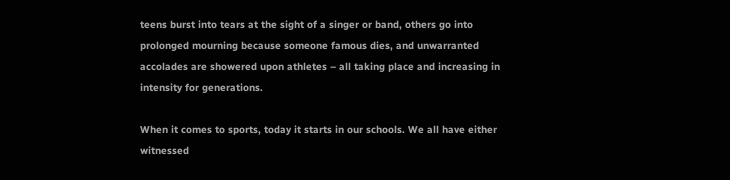teens burst into tears at the sight of a singer or band, others go into prolonged mourning because someone famous dies, and unwarranted accolades are showered upon athletes – all taking place and increasing in intensity for generations.

When it comes to sports, today it starts in our schools. We all have either witnessed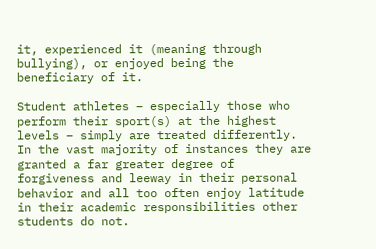it, experienced it (meaning through bullying), or enjoyed being the beneficiary of it.

Student athletes – especially those who perform their sport(s) at the highest levels – simply are treated differently. In the vast majority of instances they are granted a far greater degree of forgiveness and leeway in their personal behavior and all too often enjoy latitude in their academic responsibilities other students do not.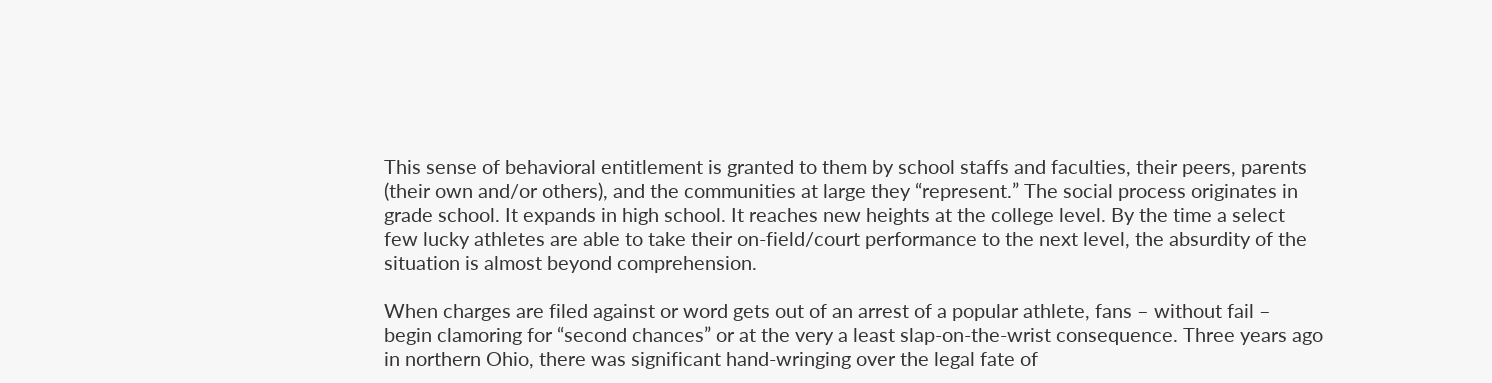This sense of behavioral entitlement is granted to them by school staffs and faculties, their peers, parents (their own and/or others), and the communities at large they “represent.” The social process originates in grade school. It expands in high school. It reaches new heights at the college level. By the time a select few lucky athletes are able to take their on-field/court performance to the next level, the absurdity of the situation is almost beyond comprehension.

When charges are filed against or word gets out of an arrest of a popular athlete, fans – without fail – begin clamoring for “second chances” or at the very a least slap-on-the-wrist consequence. Three years ago in northern Ohio, there was significant hand-wringing over the legal fate of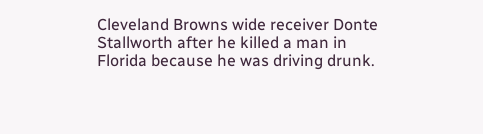Cleveland Browns wide receiver Donte Stallworth after he killed a man in Florida because he was driving drunk.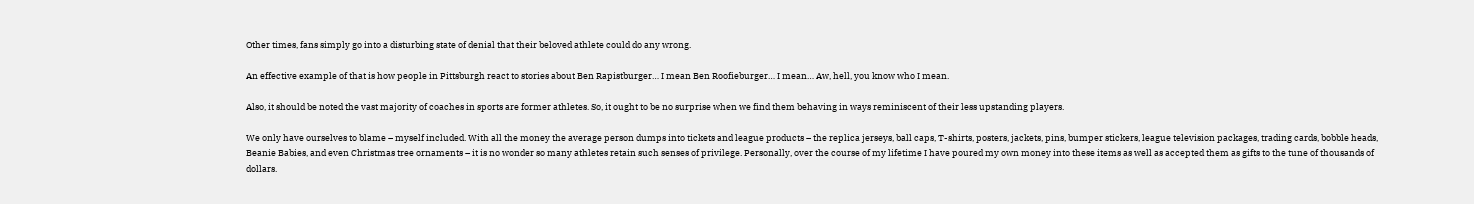Other times, fans simply go into a disturbing state of denial that their beloved athlete could do any wrong.

An effective example of that is how people in Pittsburgh react to stories about Ben Rapistburger… I mean Ben Roofieburger… I mean… Aw, hell, you know who I mean.

Also, it should be noted the vast majority of coaches in sports are former athletes. So, it ought to be no surprise when we find them behaving in ways reminiscent of their less upstanding players.

We only have ourselves to blame – myself included. With all the money the average person dumps into tickets and league products – the replica jerseys, ball caps, T-shirts, posters, jackets, pins, bumper stickers, league television packages, trading cards, bobble heads, Beanie Babies, and even Christmas tree ornaments – it is no wonder so many athletes retain such senses of privilege. Personally, over the course of my lifetime I have poured my own money into these items as well as accepted them as gifts to the tune of thousands of dollars.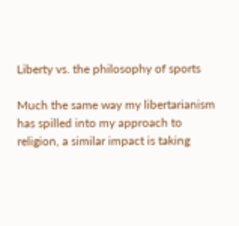Liberty vs. the philosophy of sports

Much the same way my libertarianism has spilled into my approach to religion, a similar impact is taking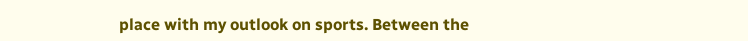place with my outlook on sports. Between the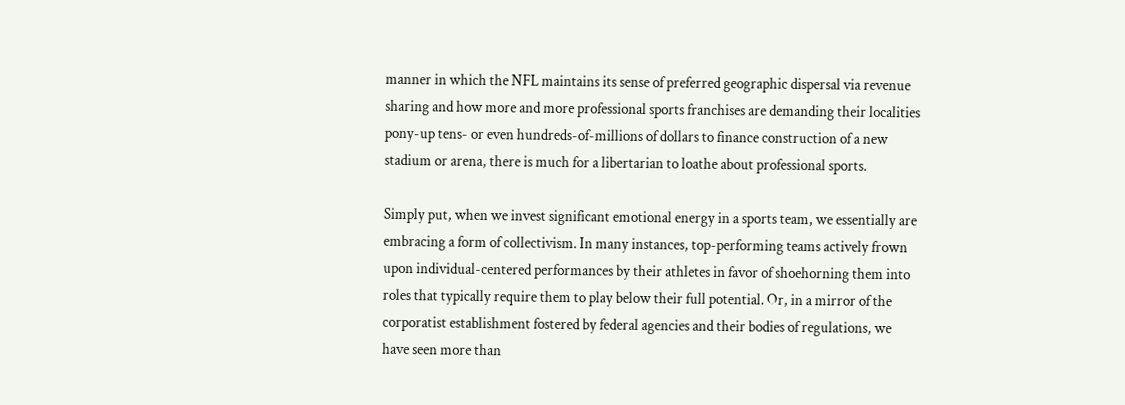manner in which the NFL maintains its sense of preferred geographic dispersal via revenue sharing and how more and more professional sports franchises are demanding their localities pony-up tens- or even hundreds-of-millions of dollars to finance construction of a new stadium or arena, there is much for a libertarian to loathe about professional sports.

Simply put, when we invest significant emotional energy in a sports team, we essentially are embracing a form of collectivism. In many instances, top-performing teams actively frown upon individual-centered performances by their athletes in favor of shoehorning them into roles that typically require them to play below their full potential. Or, in a mirror of the corporatist establishment fostered by federal agencies and their bodies of regulations, we have seen more than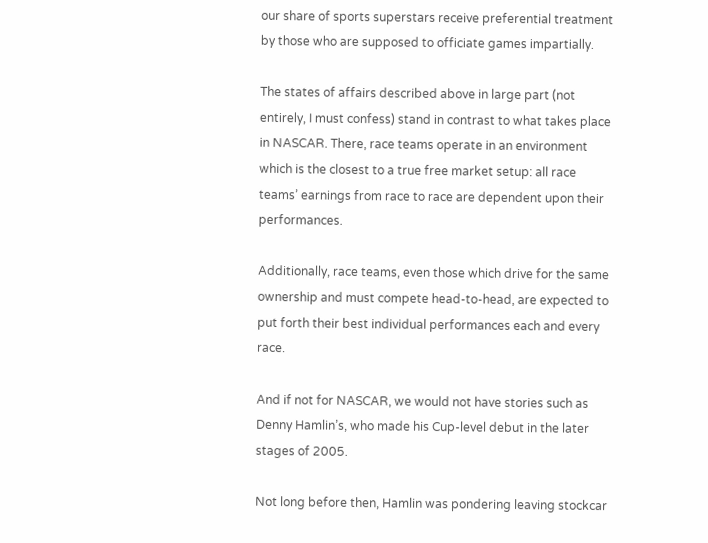our share of sports superstars receive preferential treatment by those who are supposed to officiate games impartially.

The states of affairs described above in large part (not entirely, I must confess) stand in contrast to what takes place in NASCAR. There, race teams operate in an environment which is the closest to a true free market setup: all race teams’ earnings from race to race are dependent upon their performances.

Additionally, race teams, even those which drive for the same ownership and must compete head-to-head, are expected to put forth their best individual performances each and every race.

And if not for NASCAR, we would not have stories such as Denny Hamlin’s, who made his Cup-level debut in the later stages of 2005.

Not long before then, Hamlin was pondering leaving stockcar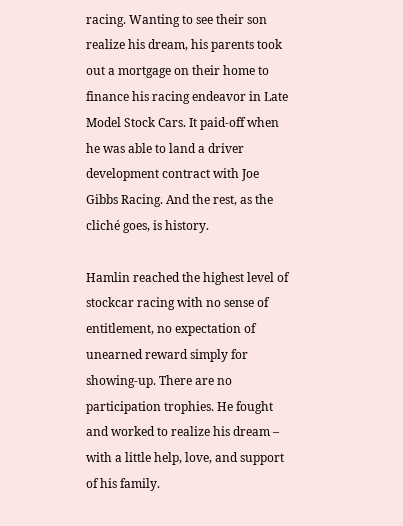racing. Wanting to see their son realize his dream, his parents took out a mortgage on their home to finance his racing endeavor in Late Model Stock Cars. It paid-off when he was able to land a driver development contract with Joe Gibbs Racing. And the rest, as the cliché goes, is history.

Hamlin reached the highest level of stockcar racing with no sense of entitlement, no expectation of unearned reward simply for showing-up. There are no participation trophies. He fought and worked to realize his dream – with a little help, love, and support of his family.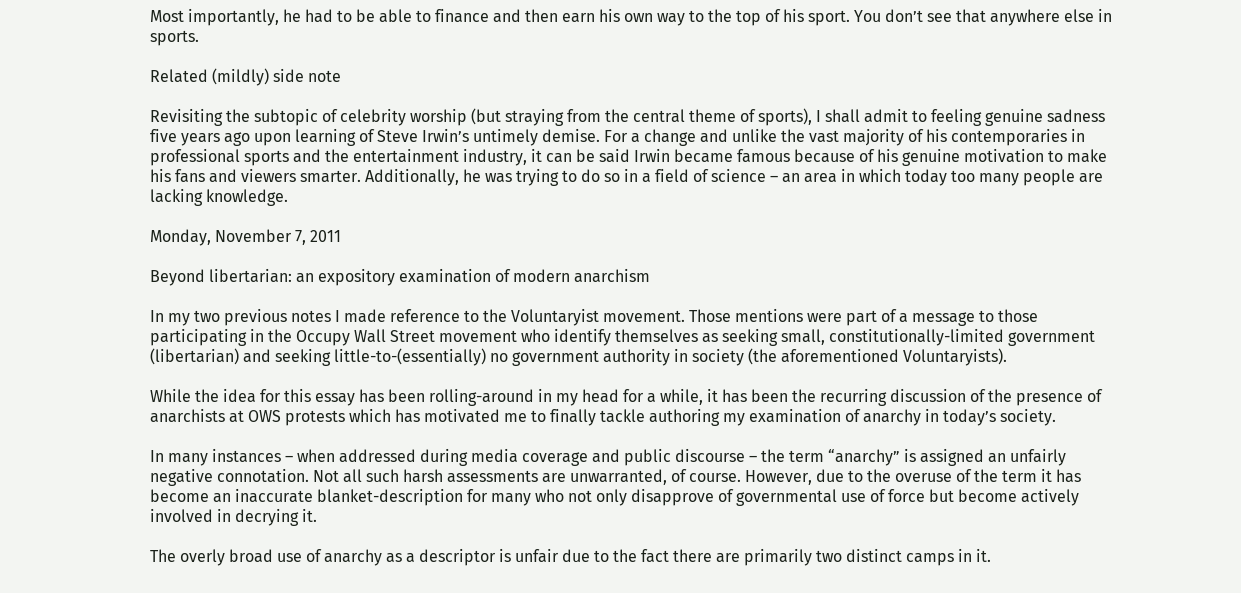Most importantly, he had to be able to finance and then earn his own way to the top of his sport. You don’t see that anywhere else in sports.

Related (mildly) side note

Revisiting the subtopic of celebrity worship (but straying from the central theme of sports), I shall admit to feeling genuine sadness five years ago upon learning of Steve Irwin’s untimely demise. For a change and unlike the vast majority of his contemporaries in professional sports and the entertainment industry, it can be said Irwin became famous because of his genuine motivation to make his fans and viewers smarter. Additionally, he was trying to do so in a field of science – an area in which today too many people are lacking knowledge.

Monday, November 7, 2011

Beyond libertarian: an expository examination of modern anarchism

In my two previous notes I made reference to the Voluntaryist movement. Those mentions were part of a message to those participating in the Occupy Wall Street movement who identify themselves as seeking small, constitutionally-limited government (libertarian) and seeking little-to-(essentially) no government authority in society (the aforementioned Voluntaryists).

While the idea for this essay has been rolling-around in my head for a while, it has been the recurring discussion of the presence of anarchists at OWS protests which has motivated me to finally tackle authoring my examination of anarchy in today’s society.

In many instances – when addressed during media coverage and public discourse – the term “anarchy” is assigned an unfairly negative connotation. Not all such harsh assessments are unwarranted, of course. However, due to the overuse of the term it has become an inaccurate blanket-description for many who not only disapprove of governmental use of force but become actively involved in decrying it.

The overly broad use of anarchy as a descriptor is unfair due to the fact there are primarily two distinct camps in it.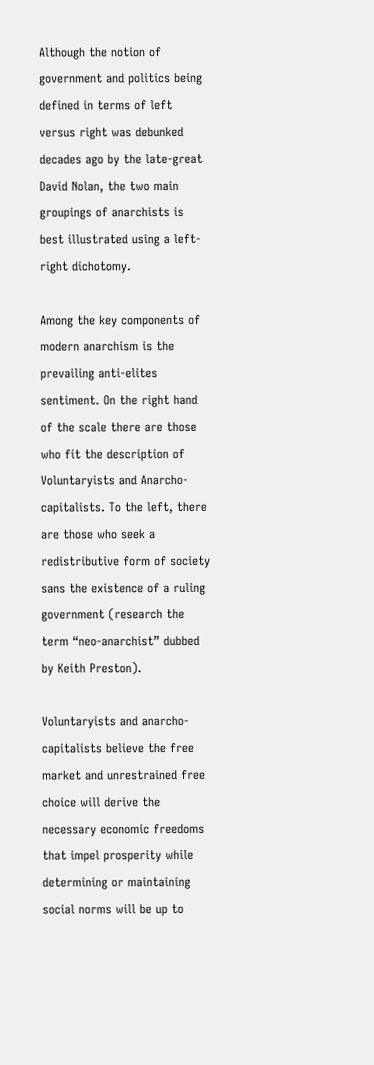Although the notion of government and politics being defined in terms of left versus right was debunked decades ago by the late-great David Nolan, the two main groupings of anarchists is best illustrated using a left-right dichotomy.

Among the key components of modern anarchism is the prevailing anti-elites sentiment. On the right hand of the scale there are those who fit the description of Voluntaryists and Anarcho-capitalists. To the left, there are those who seek a redistributive form of society sans the existence of a ruling government (research the term “neo-anarchist” dubbed by Keith Preston).

Voluntaryists and anarcho-capitalists believe the free market and unrestrained free choice will derive the necessary economic freedoms that impel prosperity while determining or maintaining social norms will be up to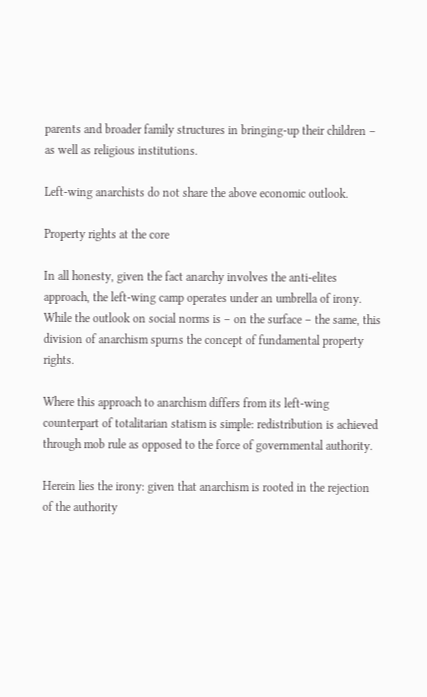parents and broader family structures in bringing-up their children – as well as religious institutions.

Left-wing anarchists do not share the above economic outlook.

Property rights at the core

In all honesty, given the fact anarchy involves the anti-elites approach, the left-wing camp operates under an umbrella of irony. While the outlook on social norms is – on the surface – the same, this division of anarchism spurns the concept of fundamental property rights.

Where this approach to anarchism differs from its left-wing counterpart of totalitarian statism is simple: redistribution is achieved through mob rule as opposed to the force of governmental authority.

Herein lies the irony: given that anarchism is rooted in the rejection of the authority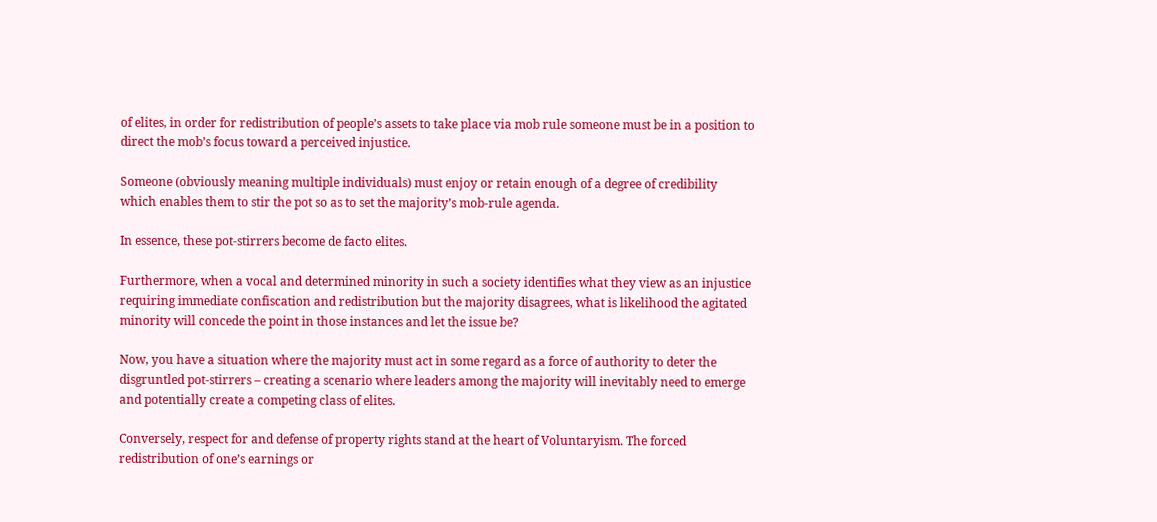of elites, in order for redistribution of people’s assets to take place via mob rule someone must be in a position to direct the mob’s focus toward a perceived injustice.

Someone (obviously meaning multiple individuals) must enjoy or retain enough of a degree of credibility which enables them to stir the pot so as to set the majority’s mob-rule agenda.

In essence, these pot-stirrers become de facto elites.

Furthermore, when a vocal and determined minority in such a society identifies what they view as an injustice requiring immediate confiscation and redistribution but the majority disagrees, what is likelihood the agitated minority will concede the point in those instances and let the issue be?

Now, you have a situation where the majority must act in some regard as a force of authority to deter the disgruntled pot-stirrers – creating a scenario where leaders among the majority will inevitably need to emerge and potentially create a competing class of elites.

Conversely, respect for and defense of property rights stand at the heart of Voluntaryism. The forced redistribution of one’s earnings or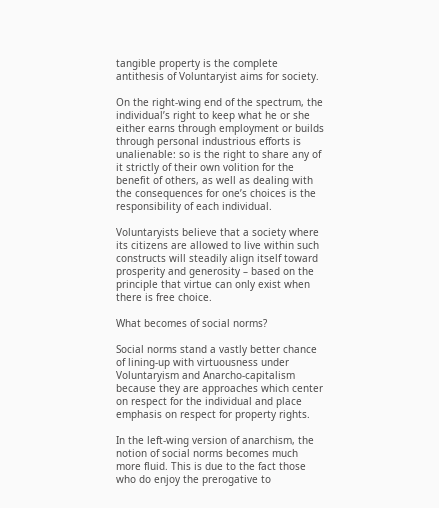tangible property is the complete antithesis of Voluntaryist aims for society.

On the right-wing end of the spectrum, the individual’s right to keep what he or she either earns through employment or builds through personal industrious efforts is unalienable: so is the right to share any of it strictly of their own volition for the benefit of others, as well as dealing with the consequences for one’s choices is the responsibility of each individual.

Voluntaryists believe that a society where its citizens are allowed to live within such constructs will steadily align itself toward prosperity and generosity – based on the principle that virtue can only exist when there is free choice.

What becomes of social norms?

Social norms stand a vastly better chance of lining-up with virtuousness under Voluntaryism and Anarcho-capitalism because they are approaches which center on respect for the individual and place emphasis on respect for property rights.

In the left-wing version of anarchism, the notion of social norms becomes much more fluid. This is due to the fact those who do enjoy the prerogative to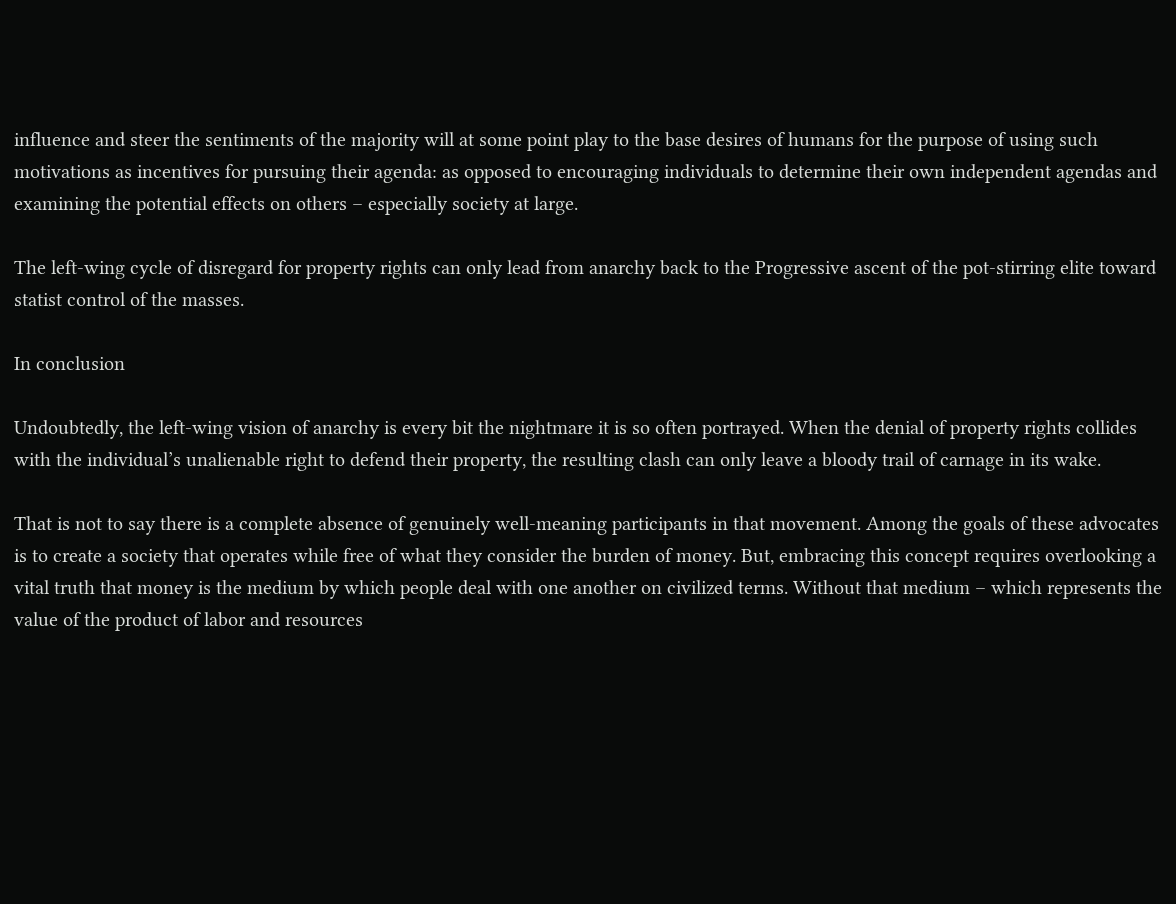influence and steer the sentiments of the majority will at some point play to the base desires of humans for the purpose of using such motivations as incentives for pursuing their agenda: as opposed to encouraging individuals to determine their own independent agendas and examining the potential effects on others – especially society at large.

The left-wing cycle of disregard for property rights can only lead from anarchy back to the Progressive ascent of the pot-stirring elite toward statist control of the masses.

In conclusion

Undoubtedly, the left-wing vision of anarchy is every bit the nightmare it is so often portrayed. When the denial of property rights collides with the individual’s unalienable right to defend their property, the resulting clash can only leave a bloody trail of carnage in its wake.

That is not to say there is a complete absence of genuinely well-meaning participants in that movement. Among the goals of these advocates is to create a society that operates while free of what they consider the burden of money. But, embracing this concept requires overlooking a vital truth that money is the medium by which people deal with one another on civilized terms. Without that medium – which represents the value of the product of labor and resources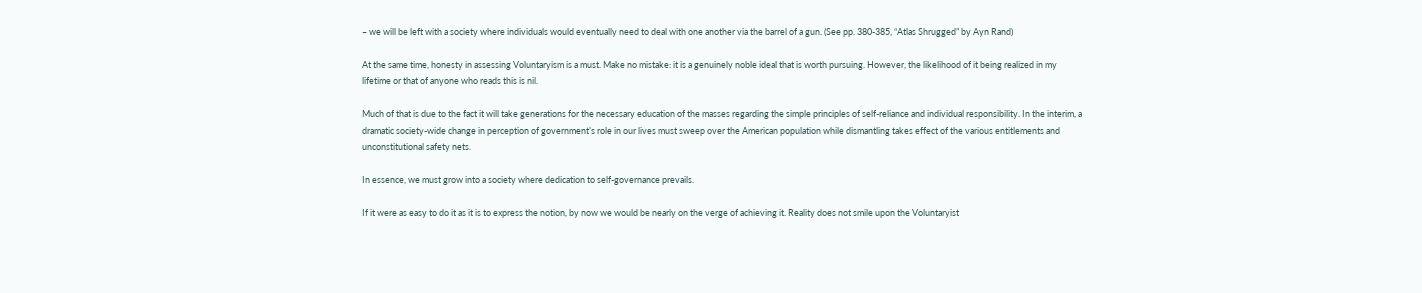– we will be left with a society where individuals would eventually need to deal with one another via the barrel of a gun. (See pp. 380-385, “Atlas Shrugged” by Ayn Rand)

At the same time, honesty in assessing Voluntaryism is a must. Make no mistake: it is a genuinely noble ideal that is worth pursuing. However, the likelihood of it being realized in my lifetime or that of anyone who reads this is nil.

Much of that is due to the fact it will take generations for the necessary education of the masses regarding the simple principles of self-reliance and individual responsibility. In the interim, a dramatic society-wide change in perception of government’s role in our lives must sweep over the American population while dismantling takes effect of the various entitlements and unconstitutional safety nets.

In essence, we must grow into a society where dedication to self-governance prevails.

If it were as easy to do it as it is to express the notion, by now we would be nearly on the verge of achieving it. Reality does not smile upon the Voluntaryist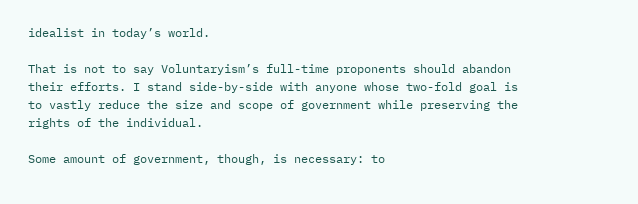idealist in today’s world.

That is not to say Voluntaryism’s full-time proponents should abandon their efforts. I stand side-by-side with anyone whose two-fold goal is to vastly reduce the size and scope of government while preserving the rights of the individual.

Some amount of government, though, is necessary: to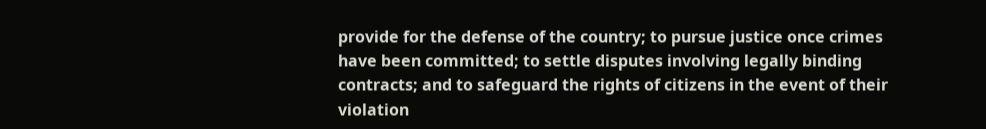provide for the defense of the country; to pursue justice once crimes have been committed; to settle disputes involving legally binding contracts; and to safeguard the rights of citizens in the event of their violation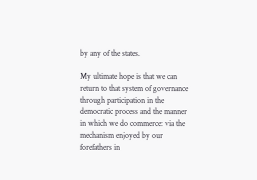by any of the states.

My ultimate hope is that we can return to that system of governance through participation in the democratic process and the manner in which we do commerce: via the mechanism enjoyed by our forefathers in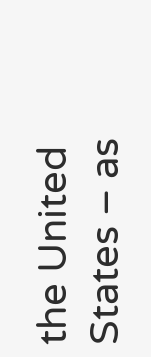the United States – as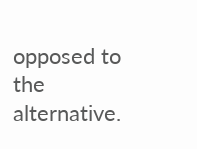opposed to the alternative.